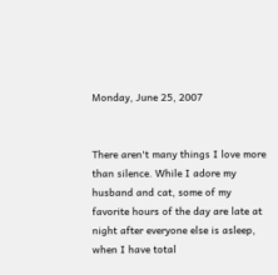Monday, June 25, 2007


There aren't many things I love more than silence. While I adore my husband and cat, some of my favorite hours of the day are late at night after everyone else is asleep, when I have total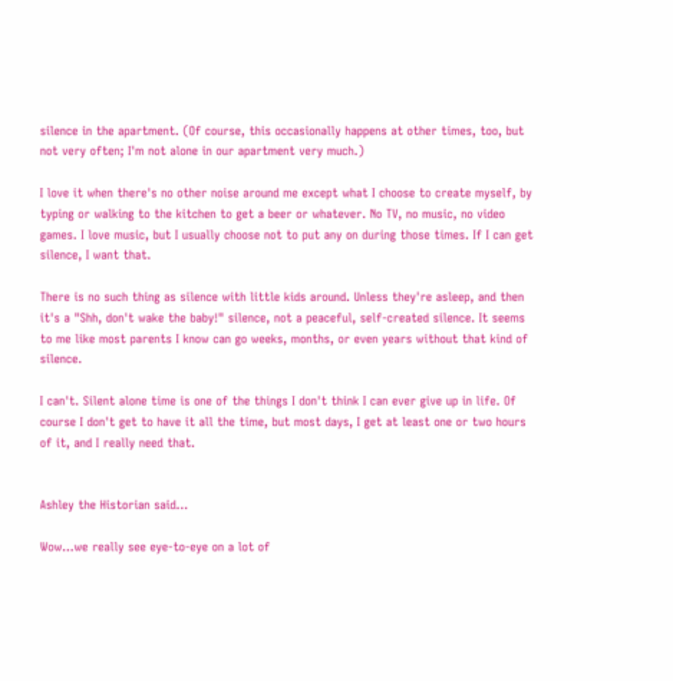silence in the apartment. (Of course, this occasionally happens at other times, too, but not very often; I'm not alone in our apartment very much.)

I love it when there's no other noise around me except what I choose to create myself, by typing or walking to the kitchen to get a beer or whatever. No TV, no music, no video games. I love music, but I usually choose not to put any on during those times. If I can get silence, I want that.

There is no such thing as silence with little kids around. Unless they're asleep, and then it's a "Shh, don't wake the baby!" silence, not a peaceful, self-created silence. It seems to me like most parents I know can go weeks, months, or even years without that kind of silence.

I can't. Silent alone time is one of the things I don't think I can ever give up in life. Of course I don't get to have it all the time, but most days, I get at least one or two hours of it, and I really need that.


Ashley the Historian said...

Wow...we really see eye-to-eye on a lot of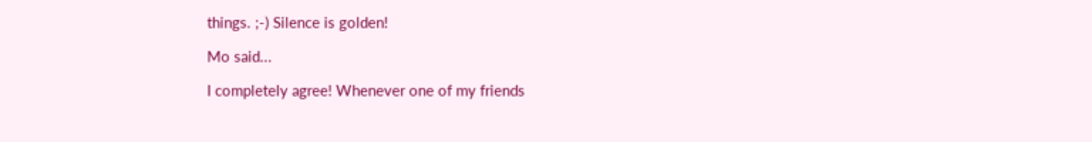things. ;-) Silence is golden!

Mo said...

I completely agree! Whenever one of my friends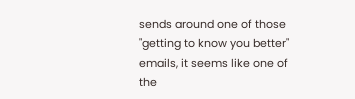sends around one of those "getting to know you better" emails, it seems like one of the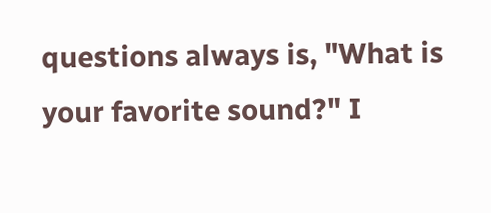questions always is, "What is your favorite sound?" I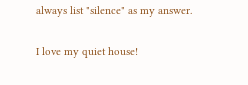always list "silence" as my answer.

I love my quiet house!